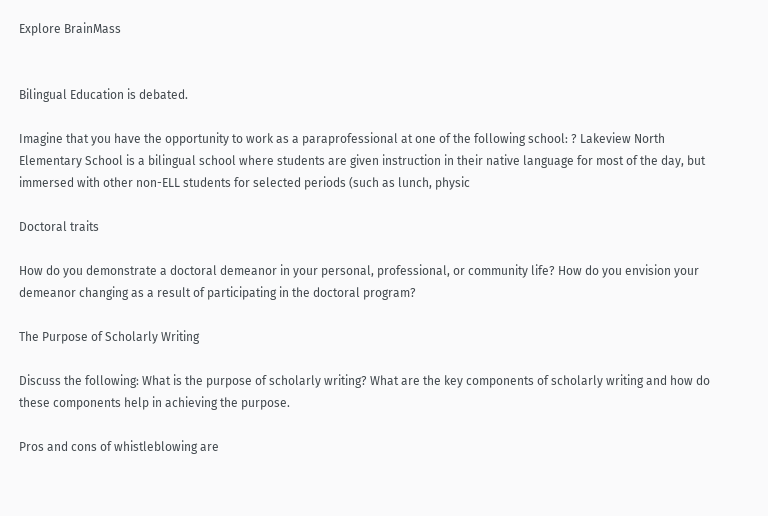Explore BrainMass


Bilingual Education is debated.

Imagine that you have the opportunity to work as a paraprofessional at one of the following school: ? Lakeview North Elementary School is a bilingual school where students are given instruction in their native language for most of the day, but immersed with other non-ELL students for selected periods (such as lunch, physic

Doctoral traits

How do you demonstrate a doctoral demeanor in your personal, professional, or community life? How do you envision your demeanor changing as a result of participating in the doctoral program?

The Purpose of Scholarly Writing

Discuss the following: What is the purpose of scholarly writing? What are the key components of scholarly writing and how do these components help in achieving the purpose.

Pros and cons of whistleblowing are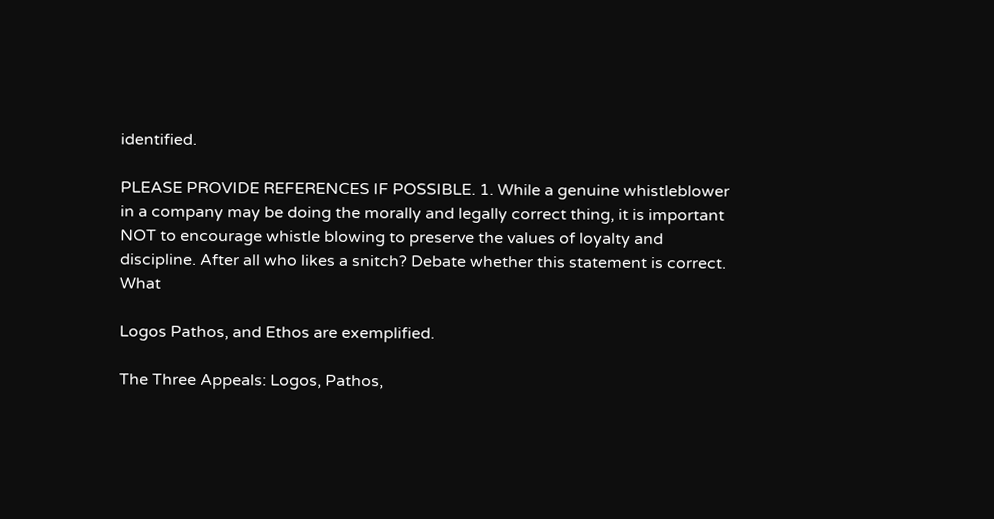identified.

PLEASE PROVIDE REFERENCES IF POSSIBLE. 1. While a genuine whistleblower in a company may be doing the morally and legally correct thing, it is important NOT to encourage whistle blowing to preserve the values of loyalty and discipline. After all who likes a snitch? Debate whether this statement is correct. What

Logos Pathos, and Ethos are exemplified.

The Three Appeals: Logos, Pathos,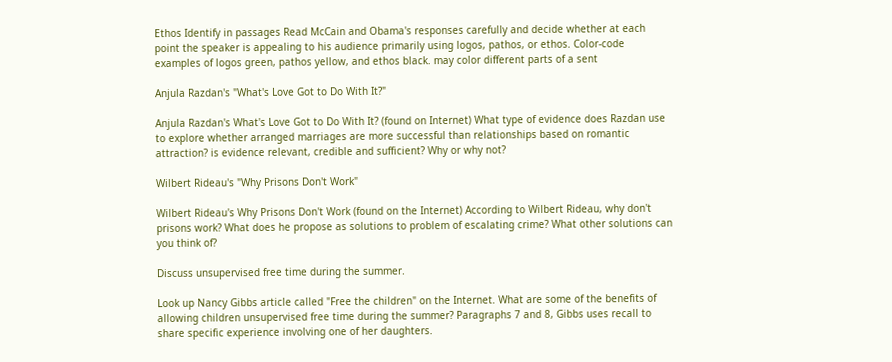Ethos Identify in passages Read McCain and Obama's responses carefully and decide whether at each point the speaker is appealing to his audience primarily using logos, pathos, or ethos. Color-code examples of logos green, pathos yellow, and ethos black. may color different parts of a sent

Anjula Razdan's "What's Love Got to Do With It?"

Anjula Razdan's What's Love Got to Do With It? (found on Internet) What type of evidence does Razdan use to explore whether arranged marriages are more successful than relationships based on romantic attraction? is evidence relevant, credible and sufficient? Why or why not?

Wilbert Rideau's "Why Prisons Don't Work"

Wilbert Rideau's Why Prisons Don't Work (found on the Internet) According to Wilbert Rideau, why don't prisons work? What does he propose as solutions to problem of escalating crime? What other solutions can you think of?

Discuss unsupervised free time during the summer.

Look up Nancy Gibbs article called "Free the children" on the Internet. What are some of the benefits of allowing children unsupervised free time during the summer? Paragraphs 7 and 8, Gibbs uses recall to share specific experience involving one of her daughters.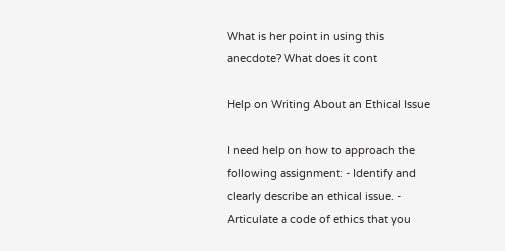What is her point in using this anecdote? What does it cont

Help on Writing About an Ethical Issue

I need help on how to approach the following assignment: - Identify and clearly describe an ethical issue. - Articulate a code of ethics that you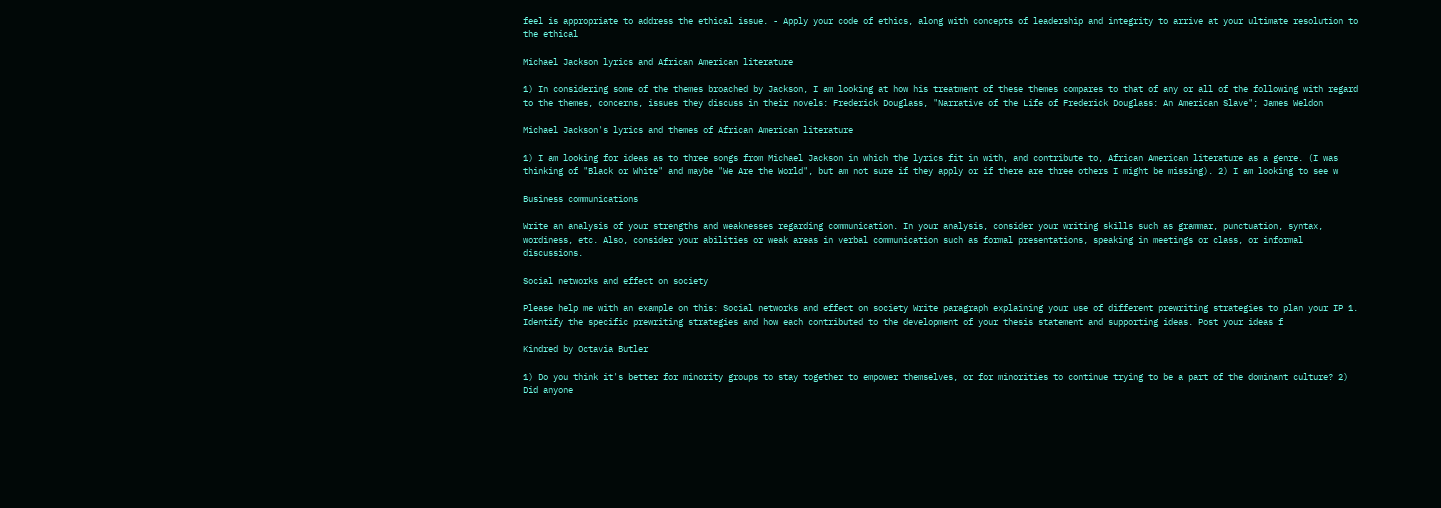feel is appropriate to address the ethical issue. - Apply your code of ethics, along with concepts of leadership and integrity to arrive at your ultimate resolution to the ethical

Michael Jackson lyrics and African American literature

1) In considering some of the themes broached by Jackson, I am looking at how his treatment of these themes compares to that of any or all of the following with regard to the themes, concerns, issues they discuss in their novels: Frederick Douglass, "Narrative of the Life of Frederick Douglass: An American Slave"; James Weldon

Michael Jackson's lyrics and themes of African American literature

1) I am looking for ideas as to three songs from Michael Jackson in which the lyrics fit in with, and contribute to, African American literature as a genre. (I was thinking of "Black or White" and maybe "We Are the World", but am not sure if they apply or if there are three others I might be missing). 2) I am looking to see w

Business communications

Write an analysis of your strengths and weaknesses regarding communication. In your analysis, consider your writing skills such as grammar, punctuation, syntax, wordiness, etc. Also, consider your abilities or weak areas in verbal communication such as formal presentations, speaking in meetings or class, or informal discussions.

Social networks and effect on society

Please help me with an example on this: Social networks and effect on society Write paragraph explaining your use of different prewriting strategies to plan your IP 1. Identify the specific prewriting strategies and how each contributed to the development of your thesis statement and supporting ideas. Post your ideas f

Kindred by Octavia Butler

1) Do you think it's better for minority groups to stay together to empower themselves, or for minorities to continue trying to be a part of the dominant culture? 2) Did anyone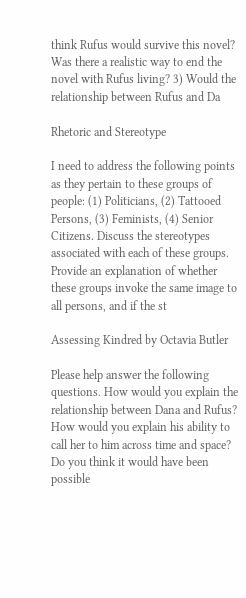think Rufus would survive this novel? Was there a realistic way to end the novel with Rufus living? 3) Would the relationship between Rufus and Da

Rhetoric and Stereotype

I need to address the following points as they pertain to these groups of people: (1) Politicians, (2) Tattooed Persons, (3) Feminists, (4) Senior Citizens. Discuss the stereotypes associated with each of these groups. Provide an explanation of whether these groups invoke the same image to all persons, and if the st

Assessing Kindred by Octavia Butler

Please help answer the following questions. How would you explain the relationship between Dana and Rufus? How would you explain his ability to call her to him across time and space? Do you think it would have been possible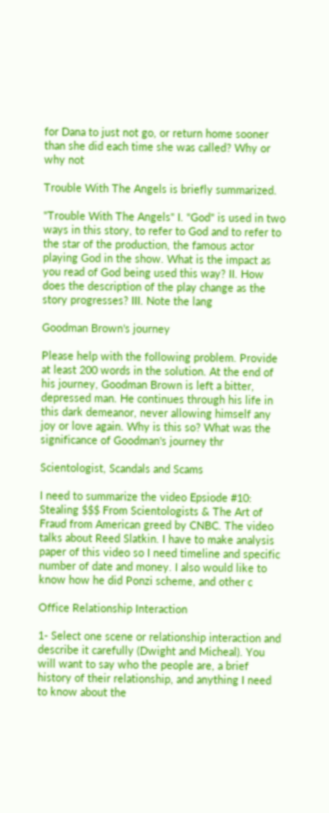for Dana to just not go, or return home sooner than she did each time she was called? Why or why not

Trouble With The Angels is briefly summarized.

"Trouble With The Angels" I. "God" is used in two ways in this story, to refer to God and to refer to the star of the production, the famous actor playing God in the show. What is the impact as you read of God being used this way? II. How does the description of the play change as the story progresses? III. Note the lang

Goodman Brown's journey

Please help with the following problem. Provide at least 200 words in the solution. At the end of his journey, Goodman Brown is left a bitter, depressed man. He continues through his life in this dark demeanor, never allowing himself any joy or love again. Why is this so? What was the significance of Goodman's journey thr

Scientologist, Scandals and Scams

I need to summarize the video Epsiode #10: Stealing $$$ From Scientologists & The Art of Fraud from American greed by CNBC. The video talks about Reed Slatkin. I have to make analysis paper of this video so I need timeline and specific number of date and money. I also would like to know how he did Ponzi scheme, and other c

Office Relationship Interaction

1- Select one scene or relationship interaction and describe it carefully (Dwight and Micheal). You will want to say who the people are, a brief history of their relationship, and anything I need to know about the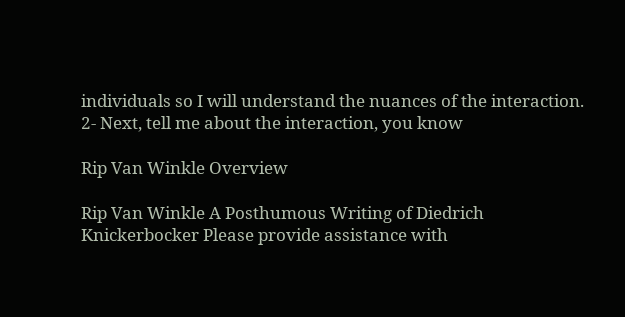individuals so I will understand the nuances of the interaction. 2- Next, tell me about the interaction, you know

Rip Van Winkle Overview

Rip Van Winkle A Posthumous Writing of Diedrich Knickerbocker Please provide assistance with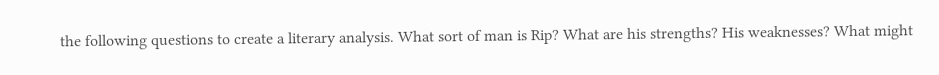the following questions to create a literary analysis. What sort of man is Rip? What are his strengths? His weaknesses? What might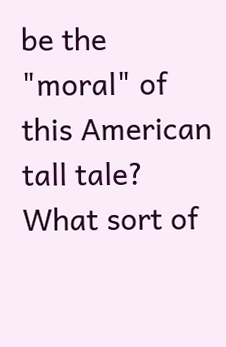be the "moral" of this American tall tale? What sort of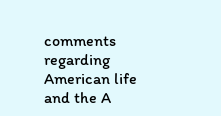comments regarding American life and the A